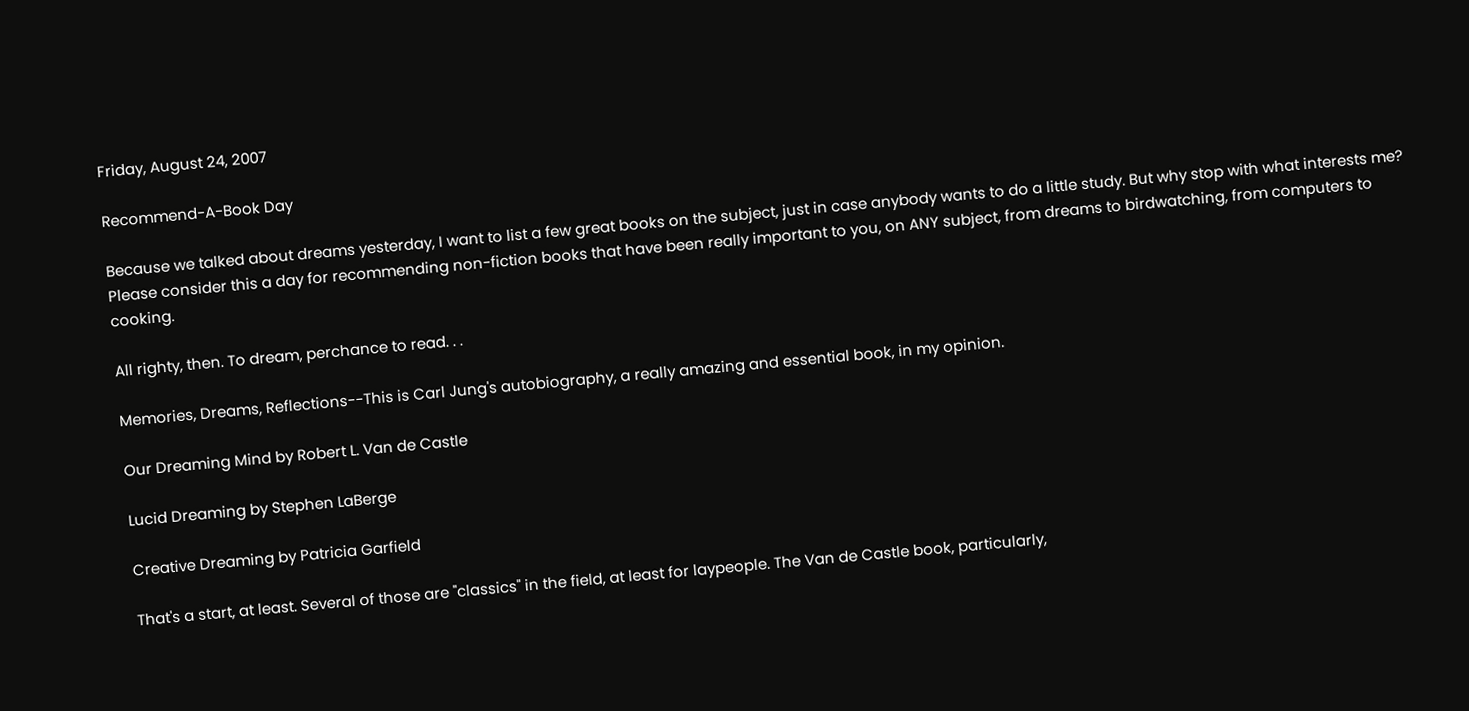Friday, August 24, 2007

Recommend-A-Book Day

Because we talked about dreams yesterday, I want to list a few great books on the subject, just in case anybody wants to do a little study. But why stop with what interests me? Please consider this a day for recommending non-fiction books that have been really important to you, on ANY subject, from dreams to birdwatching, from computers to cooking.

All righty, then. To dream, perchance to read. . .

Memories, Dreams, Reflections--This is Carl Jung's autobiography, a really amazing and essential book, in my opinion.

Our Dreaming Mind by Robert L. Van de Castle

Lucid Dreaming by Stephen LaBerge

Creative Dreaming by Patricia Garfield

That's a start, at least. Several of those are "classics" in the field, at least for laypeople. The Van de Castle book, particularly,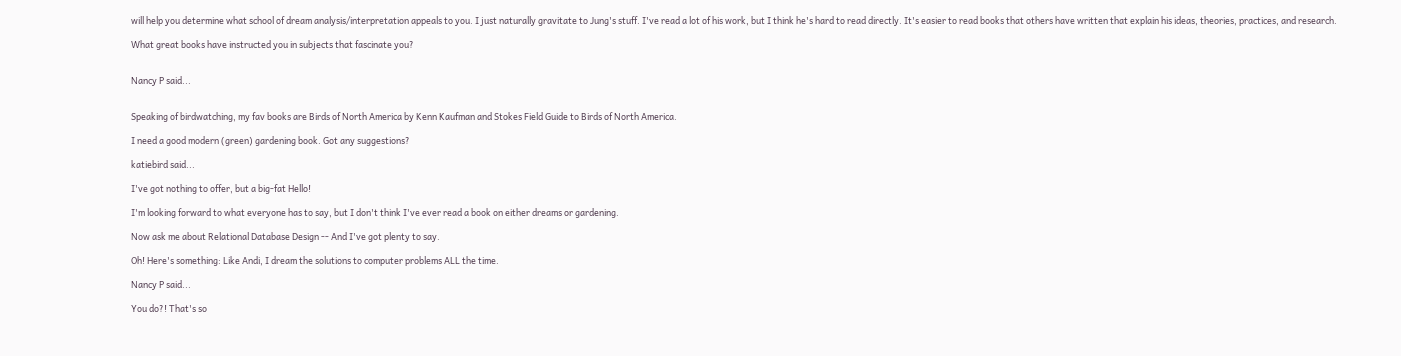will help you determine what school of dream analysis/interpretation appeals to you. I just naturally gravitate to Jung's stuff. I've read a lot of his work, but I think he's hard to read directly. It's easier to read books that others have written that explain his ideas, theories, practices, and research.

What great books have instructed you in subjects that fascinate you?


Nancy P said...


Speaking of birdwatching, my fav books are Birds of North America by Kenn Kaufman and Stokes Field Guide to Birds of North America.

I need a good modern (green) gardening book. Got any suggestions?

katiebird said...

I've got nothing to offer, but a big-fat Hello!

I'm looking forward to what everyone has to say, but I don't think I've ever read a book on either dreams or gardening.

Now ask me about Relational Database Design -- And I've got plenty to say.

Oh! Here's something: Like Andi, I dream the solutions to computer problems ALL the time.

Nancy P said...

You do?! That's so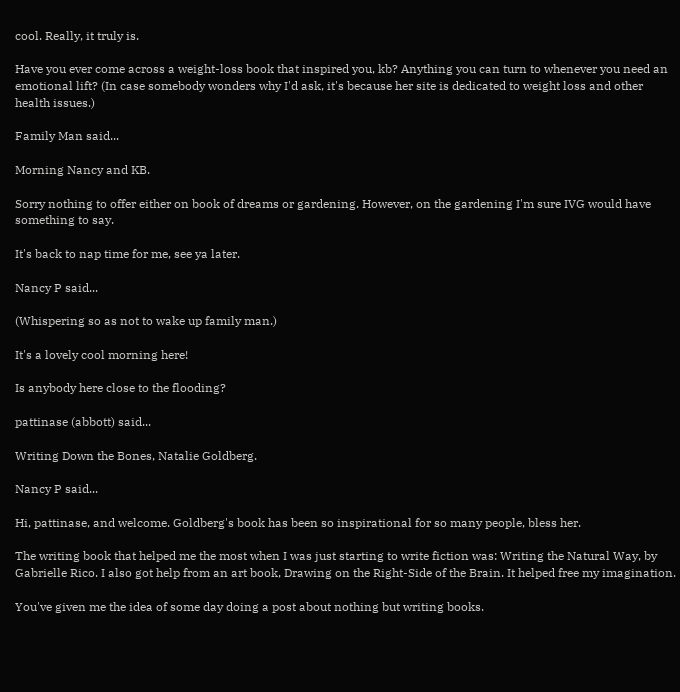cool. Really, it truly is.

Have you ever come across a weight-loss book that inspired you, kb? Anything you can turn to whenever you need an emotional lift? (In case somebody wonders why I'd ask, it's because her site is dedicated to weight loss and other health issues.)

Family Man said...

Morning Nancy and KB.

Sorry nothing to offer either on book of dreams or gardening. However, on the gardening I'm sure IVG would have something to say.

It's back to nap time for me, see ya later.

Nancy P said...

(Whispering so as not to wake up family man.)

It's a lovely cool morning here!

Is anybody here close to the flooding?

pattinase (abbott) said...

Writing Down the Bones, Natalie Goldberg.

Nancy P said...

Hi, pattinase, and welcome. Goldberg's book has been so inspirational for so many people, bless her.

The writing book that helped me the most when I was just starting to write fiction was: Writing the Natural Way, by Gabrielle Rico. I also got help from an art book, Drawing on the Right-Side of the Brain. It helped free my imagination.

You've given me the idea of some day doing a post about nothing but writing books.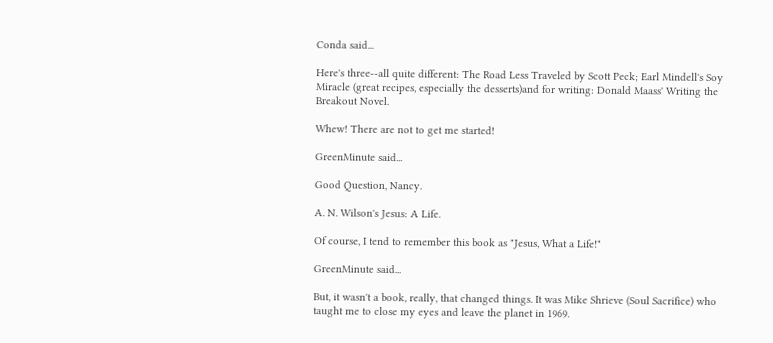Conda said...

Here's three--all quite different: The Road Less Traveled by Scott Peck; Earl Mindell's Soy Miracle (great recipes, especially the desserts)and for writing: Donald Maass' Writing the Breakout Novel.

Whew! There are not to get me started!

GreenMinute said...

Good Question, Nancy.

A. N. Wilson's Jesus: A Life.

Of course, I tend to remember this book as "Jesus, What a Life!"

GreenMinute said...

But, it wasn't a book, really, that changed things. It was Mike Shrieve (Soul Sacrifice) who taught me to close my eyes and leave the planet in 1969.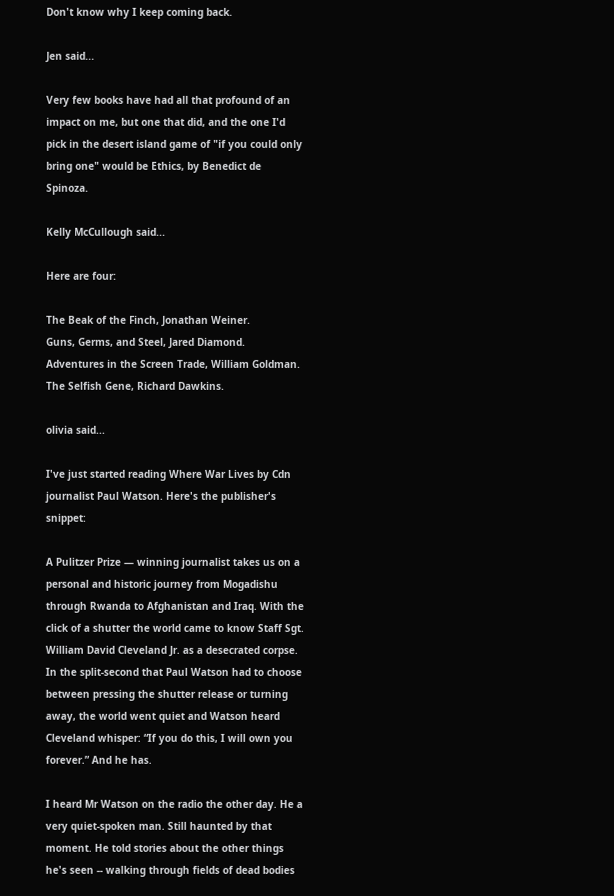Don't know why I keep coming back.

Jen said...

Very few books have had all that profound of an impact on me, but one that did, and the one I'd pick in the desert island game of "if you could only bring one" would be Ethics, by Benedict de Spinoza.

Kelly McCullough said...

Here are four:

The Beak of the Finch, Jonathan Weiner.
Guns, Germs, and Steel, Jared Diamond.
Adventures in the Screen Trade, William Goldman.
The Selfish Gene, Richard Dawkins.

olivia said...

I've just started reading Where War Lives by Cdn journalist Paul Watson. Here's the publisher's snippet:

A Pulitzer Prize — winning journalist takes us on a personal and historic journey from Mogadishu through Rwanda to Afghanistan and Iraq. With the click of a shutter the world came to know Staff Sgt. William David Cleveland Jr. as a desecrated corpse. In the split-second that Paul Watson had to choose between pressing the shutter release or turning away, the world went quiet and Watson heard Cleveland whisper: “If you do this, I will own you forever.” And he has.

I heard Mr Watson on the radio the other day. He a very quiet-spoken man. Still haunted by that moment. He told stories about the other things he's seen -- walking through fields of dead bodies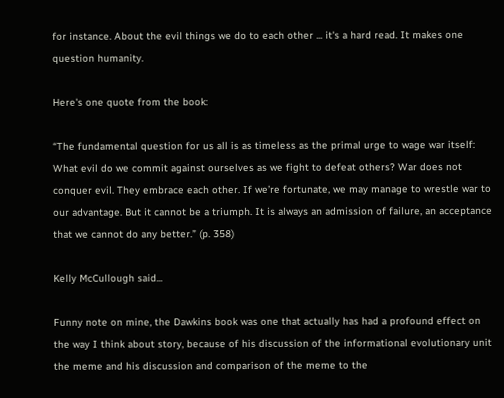for instance. About the evil things we do to each other ... it's a hard read. It makes one question humanity.

Here's one quote from the book:

“The fundamental question for us all is as timeless as the primal urge to wage war itself: What evil do we commit against ourselves as we fight to defeat others? War does not conquer evil. They embrace each other. If we’re fortunate, we may manage to wrestle war to our advantage. But it cannot be a triumph. It is always an admission of failure, an acceptance that we cannot do any better.” (p. 358)

Kelly McCullough said...

Funny note on mine, the Dawkins book was one that actually has had a profound effect on the way I think about story, because of his discussion of the informational evolutionary unit the meme and his discussion and comparison of the meme to the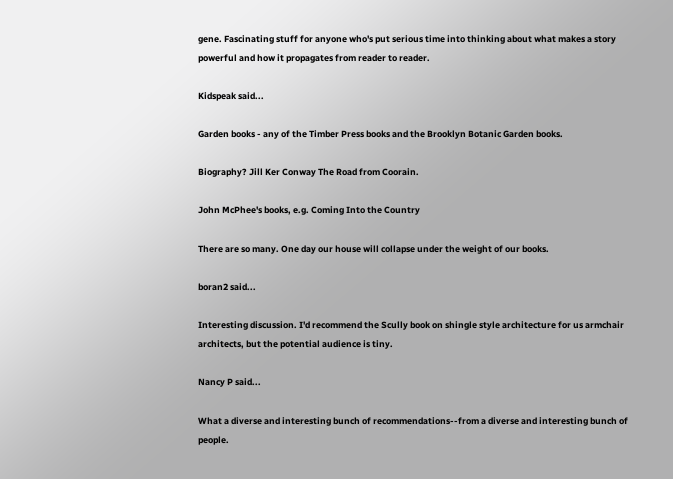gene. Fascinating stuff for anyone who's put serious time into thinking about what makes a story powerful and how it propagates from reader to reader.

Kidspeak said...

Garden books - any of the Timber Press books and the Brooklyn Botanic Garden books.

Biography? Jill Ker Conway The Road from Coorain.

John McPhee's books, e.g. Coming Into the Country

There are so many. One day our house will collapse under the weight of our books.

boran2 said...

Interesting discussion. I'd recommend the Scully book on shingle style architecture for us armchair architects, but the potential audience is tiny.

Nancy P said...

What a diverse and interesting bunch of recommendations--from a diverse and interesting bunch of people.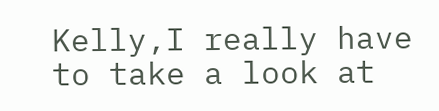Kelly,I really have to take a look at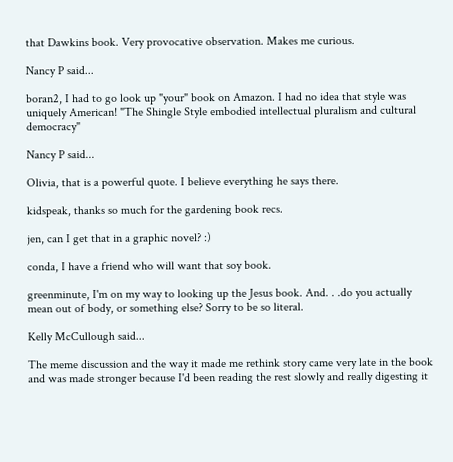that Dawkins book. Very provocative observation. Makes me curious.

Nancy P said...

boran2, I had to go look up "your" book on Amazon. I had no idea that style was uniquely American! "The Shingle Style embodied intellectual pluralism and cultural democracy"

Nancy P said...

Olivia, that is a powerful quote. I believe everything he says there.

kidspeak, thanks so much for the gardening book recs.

jen, can I get that in a graphic novel? :)

conda, I have a friend who will want that soy book.

greenminute, I'm on my way to looking up the Jesus book. And. . .do you actually mean out of body, or something else? Sorry to be so literal.

Kelly McCullough said...

The meme discussion and the way it made me rethink story came very late in the book and was made stronger because I'd been reading the rest slowly and really digesting it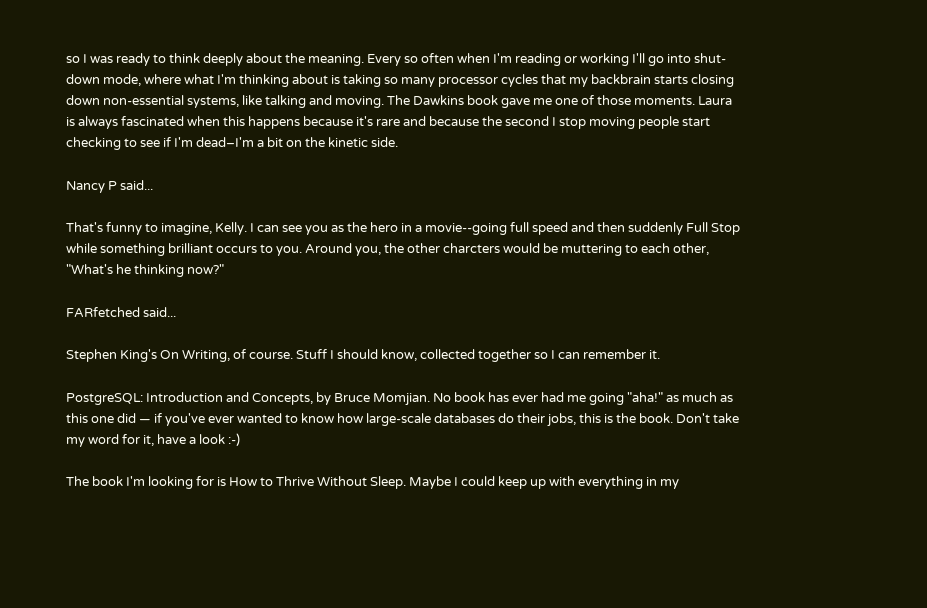so I was ready to think deeply about the meaning. Every so often when I'm reading or working I'll go into shut-down mode, where what I'm thinking about is taking so many processor cycles that my backbrain starts closing down non-essential systems, like talking and moving. The Dawkins book gave me one of those moments. Laura is always fascinated when this happens because it's rare and because the second I stop moving people start checking to see if I'm dead–I'm a bit on the kinetic side.

Nancy P said...

That's funny to imagine, Kelly. I can see you as the hero in a movie--going full speed and then suddenly Full Stop while something brilliant occurs to you. Around you, the other charcters would be muttering to each other, "What's he thinking now?"

FARfetched said...

Stephen King's On Writing, of course. Stuff I should know, collected together so I can remember it.

PostgreSQL: Introduction and Concepts, by Bruce Momjian. No book has ever had me going "aha!" as much as this one did — if you've ever wanted to know how large-scale databases do their jobs, this is the book. Don't take my word for it, have a look :-)

The book I'm looking for is How to Thrive Without Sleep. Maybe I could keep up with everything in my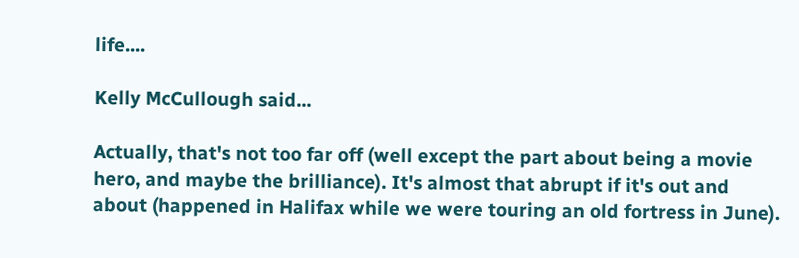life....

Kelly McCullough said...

Actually, that's not too far off (well except the part about being a movie hero, and maybe the brilliance). It's almost that abrupt if it's out and about (happened in Halifax while we were touring an old fortress in June).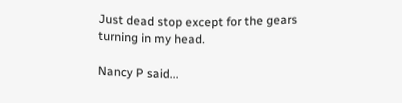Just dead stop except for the gears turning in my head.

Nancy P said...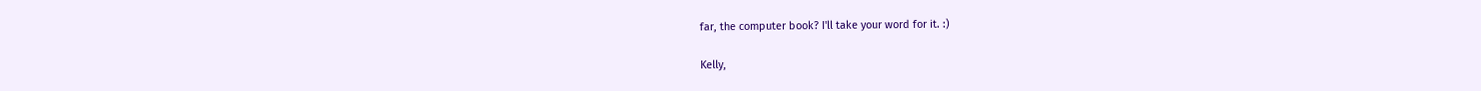far, the computer book? I'll take your word for it. :)

Kelly,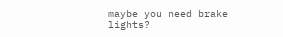maybe you need brake lights?